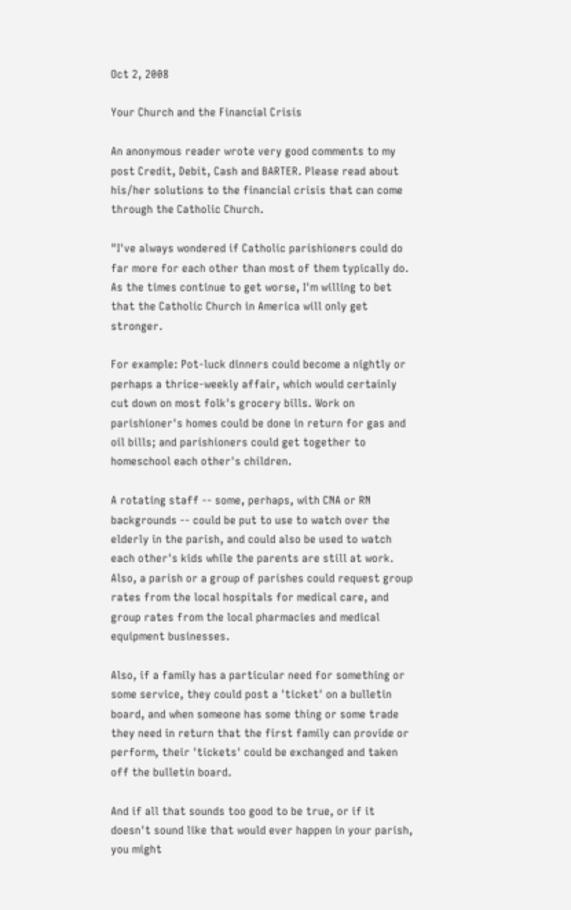Oct 2, 2008

Your Church and the Financial Crisis

An anonymous reader wrote very good comments to my post Credit, Debit, Cash and BARTER. Please read about his/her solutions to the financial crisis that can come through the Catholic Church.

"I've always wondered if Catholic parishioners could do far more for each other than most of them typically do. As the times continue to get worse, I'm willing to bet that the Catholic Church in America will only get stronger.

For example: Pot-luck dinners could become a nightly or perhaps a thrice-weekly affair, which would certainly cut down on most folk's grocery bills. Work on parishioner's homes could be done in return for gas and oil bills; and parishioners could get together to homeschool each other's children.

A rotating staff -- some, perhaps, with CNA or RN backgrounds -- could be put to use to watch over the elderly in the parish, and could also be used to watch each other's kids while the parents are still at work. Also, a parish or a group of parishes could request group rates from the local hospitals for medical care, and group rates from the local pharmacies and medical equipment businesses.

Also, if a family has a particular need for something or some service, they could post a 'ticket' on a bulletin board, and when someone has some thing or some trade they need in return that the first family can provide or perform, their 'tickets' could be exchanged and taken off the bulletin board.

And if all that sounds too good to be true, or if it doesn't sound like that would ever happen in your parish, you might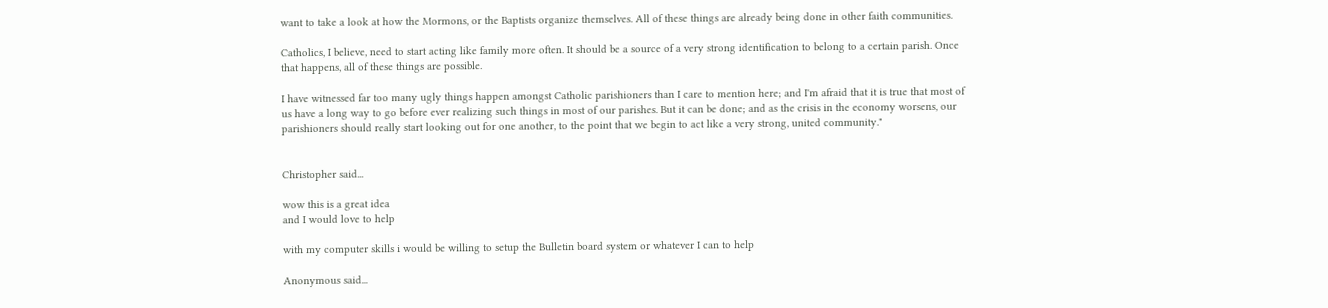want to take a look at how the Mormons, or the Baptists organize themselves. All of these things are already being done in other faith communities.

Catholics, I believe, need to start acting like family more often. It should be a source of a very strong identification to belong to a certain parish. Once that happens, all of these things are possible.

I have witnessed far too many ugly things happen amongst Catholic parishioners than I care to mention here; and I'm afraid that it is true that most of us have a long way to go before ever realizing such things in most of our parishes. But it can be done; and as the crisis in the economy worsens, our parishioners should really start looking out for one another, to the point that we begin to act like a very strong, united community."


Christopher said...

wow this is a great idea
and I would love to help

with my computer skills i would be willing to setup the Bulletin board system or whatever I can to help

Anonymous said...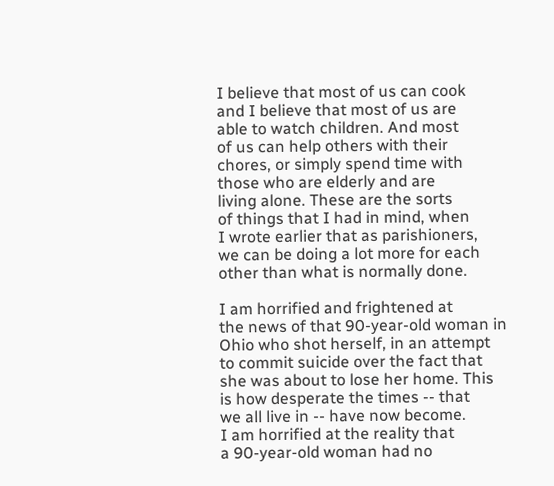I believe that most of us can cook
and I believe that most of us are
able to watch children. And most
of us can help others with their
chores, or simply spend time with
those who are elderly and are
living alone. These are the sorts
of things that I had in mind, when
I wrote earlier that as parishioners,
we can be doing a lot more for each
other than what is normally done.

I am horrified and frightened at
the news of that 90-year-old woman in
Ohio who shot herself, in an attempt
to commit suicide over the fact that
she was about to lose her home. This
is how desperate the times -- that
we all live in -- have now become.
I am horrified at the reality that
a 90-year-old woman had no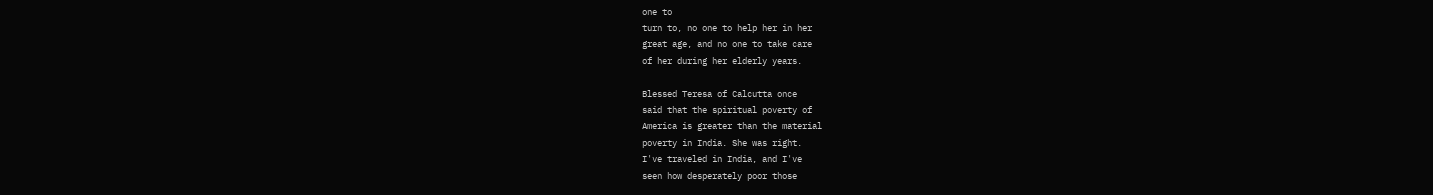one to
turn to, no one to help her in her
great age, and no one to take care
of her during her elderly years.

Blessed Teresa of Calcutta once
said that the spiritual poverty of
America is greater than the material
poverty in India. She was right.
I've traveled in India, and I've
seen how desperately poor those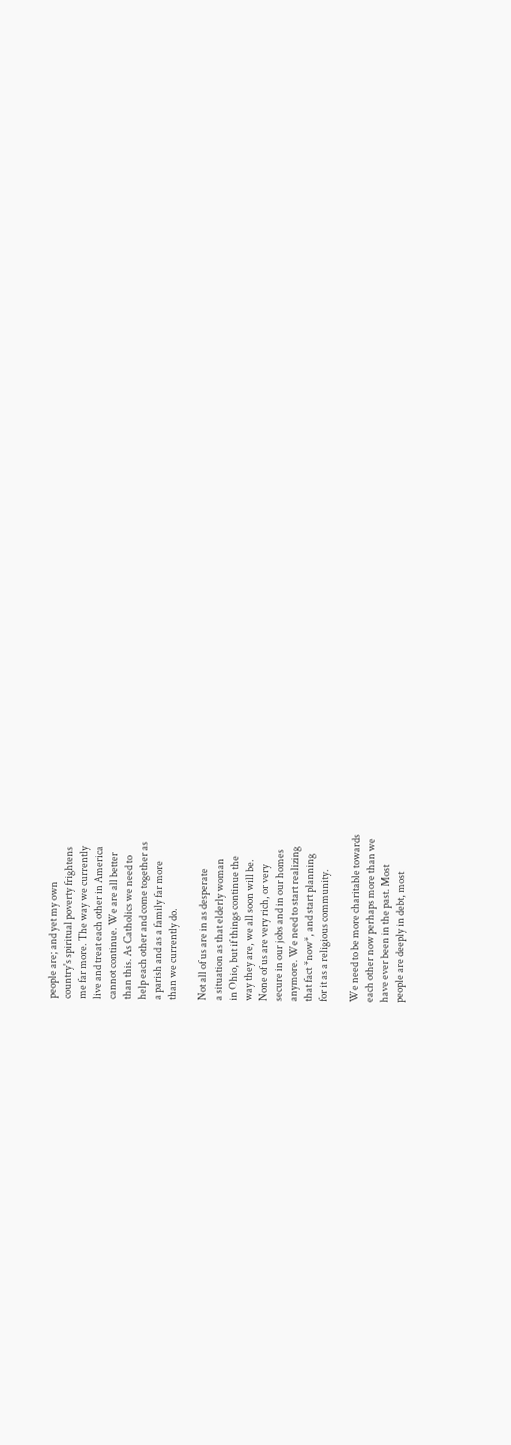people are; and yet my own
country's spiritual poverty frightens
me far more. The way we currently
live and treat each other in America
cannot continue. We are all better
than this. As Catholics we need to
help each other and come together as
a parish and as a family far more
than we currently do.

Not all of us are in as desperate
a situation as that elderly woman
in Ohio, but if things continue the
way they are, we all soon will be.
None of us are very rich, or very
secure in our jobs and in our homes
anymore. We need to start realizing
that fact *now*, and start planning
for it as a religious community.

We need to be more charitable towards
each other now perhaps more than we
have ever been in the past. Most
people are deeply in debt, most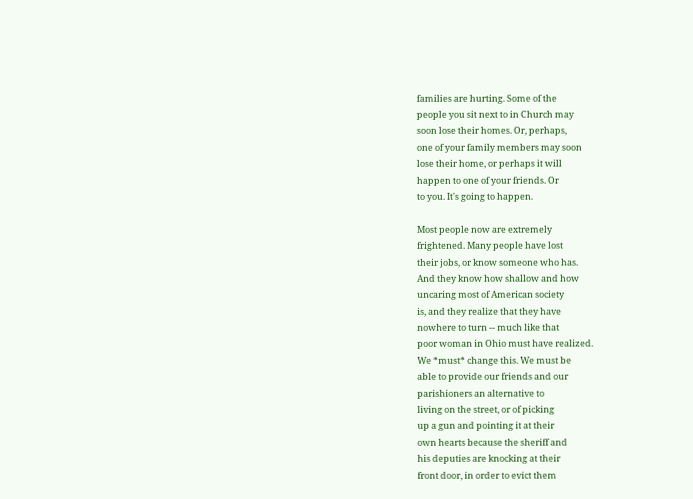families are hurting. Some of the
people you sit next to in Church may
soon lose their homes. Or, perhaps,
one of your family members may soon
lose their home, or perhaps it will
happen to one of your friends. Or
to you. It's going to happen.

Most people now are extremely
frightened. Many people have lost
their jobs, or know someone who has.
And they know how shallow and how
uncaring most of American society
is, and they realize that they have
nowhere to turn -- much like that
poor woman in Ohio must have realized.
We *must* change this. We must be
able to provide our friends and our
parishioners an alternative to
living on the street, or of picking
up a gun and pointing it at their
own hearts because the sheriff and
his deputies are knocking at their
front door, in order to evict them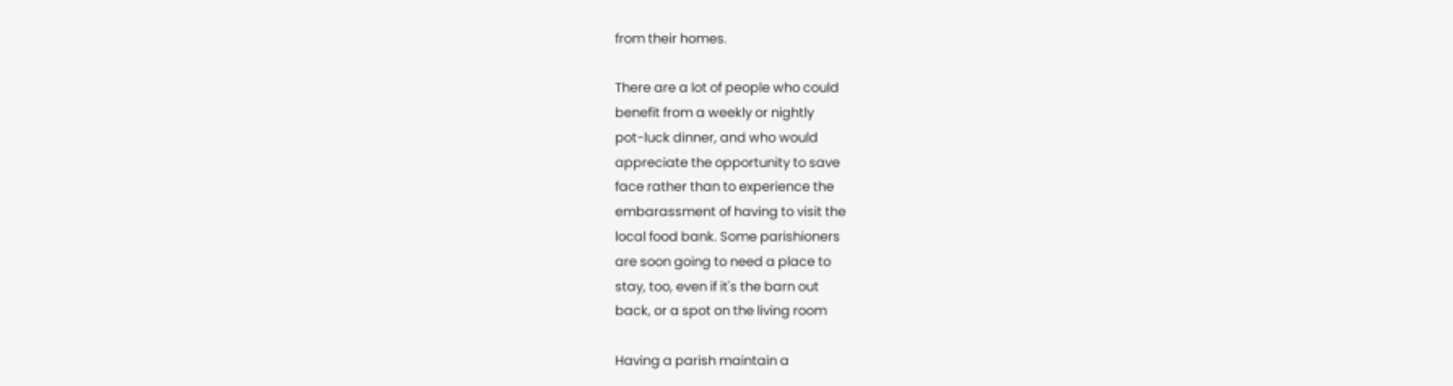from their homes.

There are a lot of people who could
benefit from a weekly or nightly
pot-luck dinner, and who would
appreciate the opportunity to save
face rather than to experience the
embarassment of having to visit the
local food bank. Some parishioners
are soon going to need a place to
stay, too, even if it's the barn out
back, or a spot on the living room

Having a parish maintain a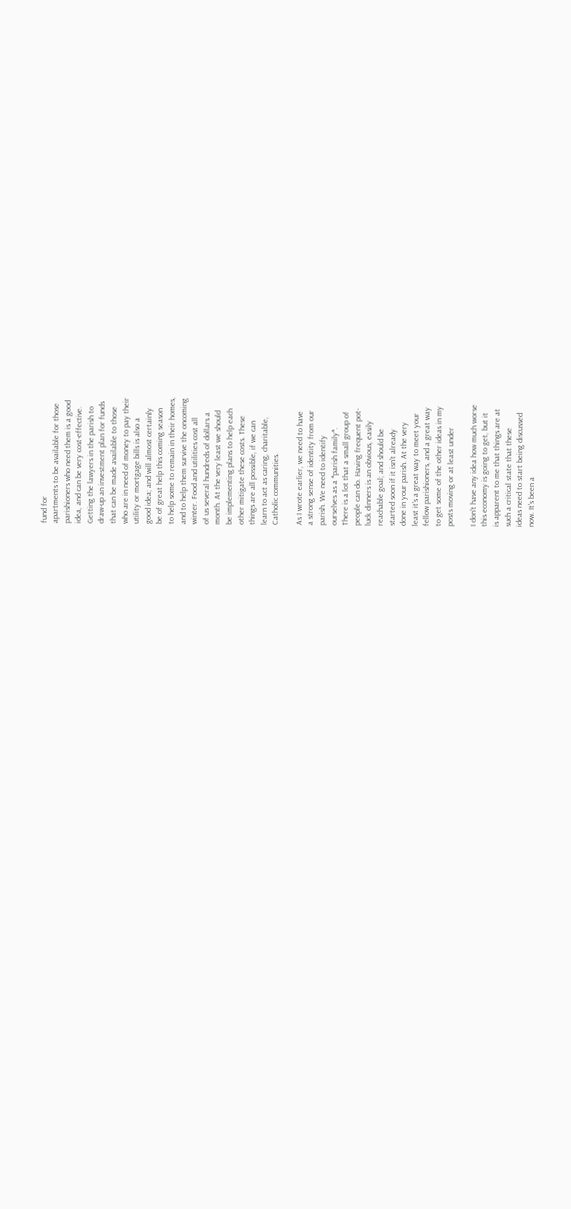fund for
apartments to be available for those
parishioners who need them is a good
idea, and can be very cost-effective.
Getting the lawyers in the parish to
draw-up an investment plan for funds
that can be made available to those
who are in need of money to pay their
utility or mortgage bills is also a
good idea; and will almost certainly
be of great help this coming season
to help some to remain in their homes,
and to help them survive the oncoming
winter. Food and utilities cost all
of us several hundreds of dollars a
month. At the very least we should
be implementing plans to help each
other mitigate these costs. These
things are all possible, if we can
learn to act as caring, charitable,
Catholic communities.

As I wrote earlier, we need to have
a strong sense of identity from our
parish. We need to identify
ourselves as a *parish family*.
There is a lot that a small group of
people can do. Having frequent pot-
luck dinners is an obvious, easily
reachable goal; and should be
started soon if it isn't already
done in your parish. At the very
least it's a great way to meet your
fellow parishioners, and a great way
to get some of the other ideas in my
posts moving or at least under

I don't have any idea how much worse
this economy is going to get, but it
is apparent to me that things are at
such a critical state that these
ideas need to start being discussed
now. It's been a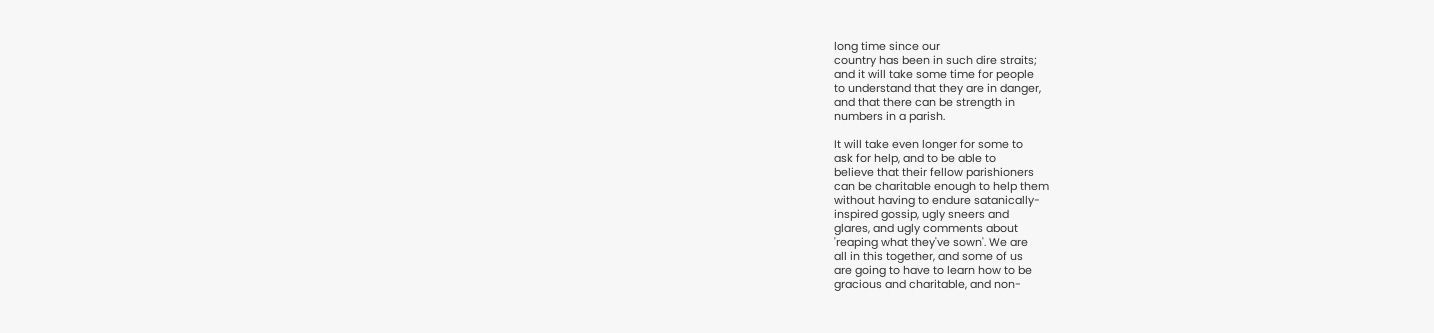long time since our
country has been in such dire straits;
and it will take some time for people
to understand that they are in danger,
and that there can be strength in
numbers in a parish.

It will take even longer for some to
ask for help, and to be able to
believe that their fellow parishioners
can be charitable enough to help them
without having to endure satanically-
inspired gossip, ugly sneers and
glares, and ugly comments about
'reaping what they've sown'. We are
all in this together, and some of us
are going to have to learn how to be
gracious and charitable, and non-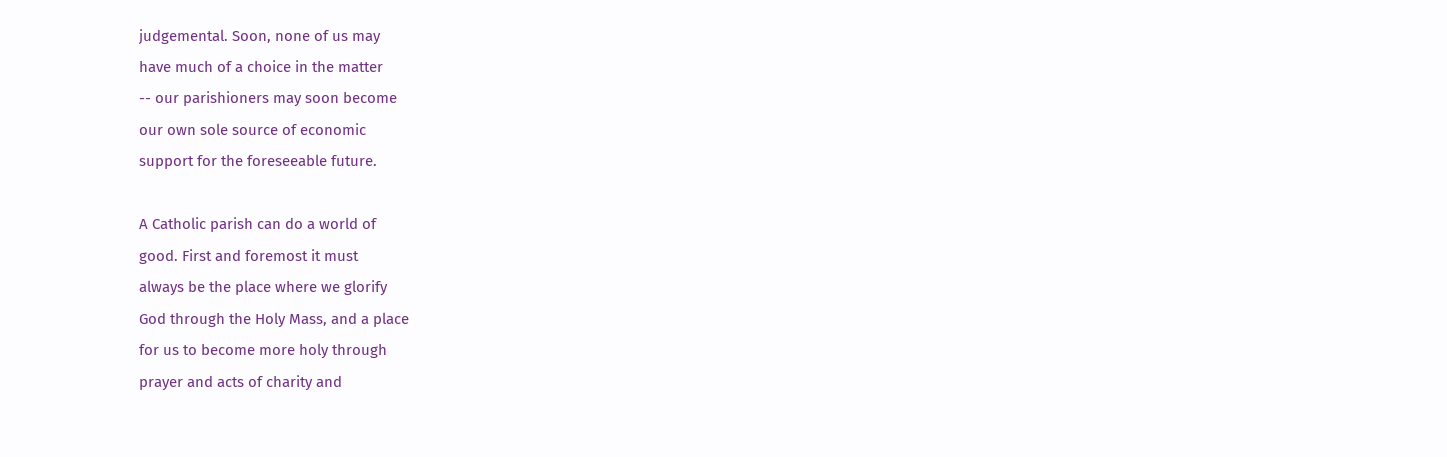judgemental. Soon, none of us may
have much of a choice in the matter
-- our parishioners may soon become
our own sole source of economic
support for the foreseeable future.

A Catholic parish can do a world of
good. First and foremost it must
always be the place where we glorify
God through the Holy Mass, and a place
for us to become more holy through
prayer and acts of charity and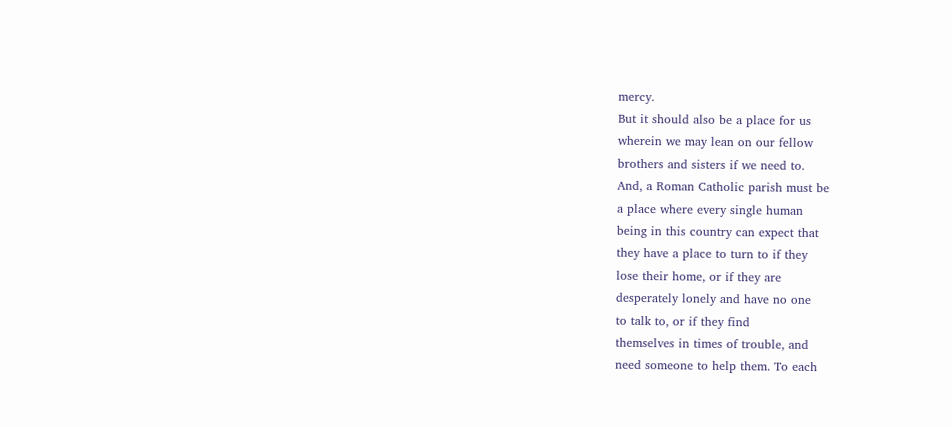mercy.
But it should also be a place for us
wherein we may lean on our fellow
brothers and sisters if we need to.
And, a Roman Catholic parish must be
a place where every single human
being in this country can expect that
they have a place to turn to if they
lose their home, or if they are
desperately lonely and have no one
to talk to, or if they find
themselves in times of trouble, and
need someone to help them. To each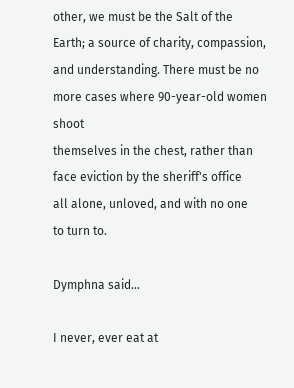other, we must be the Salt of the
Earth; a source of charity, compassion,
and understanding. There must be no
more cases where 90-year-old women shoot
themselves in the chest, rather than
face eviction by the sheriff's office
all alone, unloved, and with no one
to turn to.

Dymphna said...

I never, ever eat at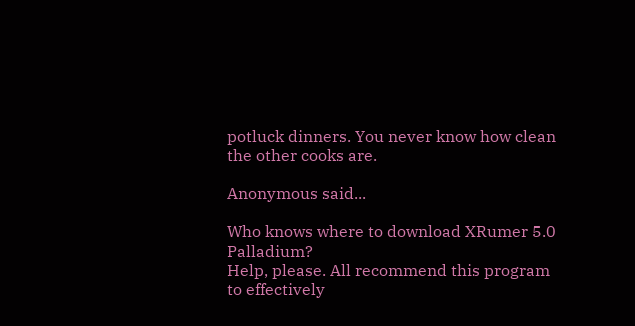potluck dinners. You never know how clean the other cooks are.

Anonymous said...

Who knows where to download XRumer 5.0 Palladium?
Help, please. All recommend this program to effectively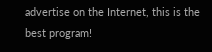advertise on the Internet, this is the best program!